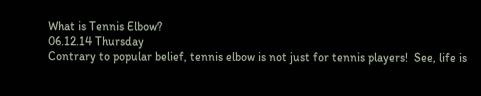What is Tennis Elbow?
06.12.14 Thursday
Contrary to popular belief, tennis elbow is not just for tennis players!  See, life is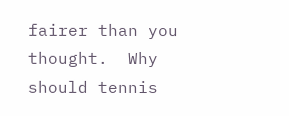fairer than you thought.  Why should tennis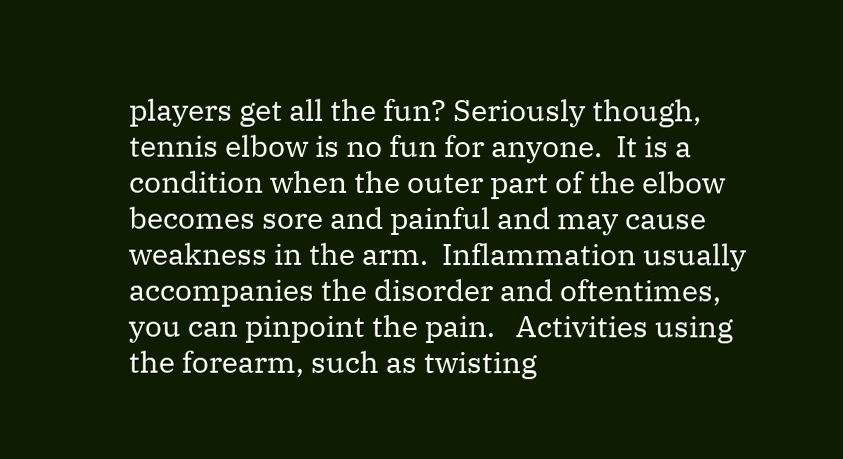players get all the fun? Seriously though, tennis elbow is no fun for anyone.  It is a condition when the outer part of the elbow becomes sore and painful and may cause weakness in the arm.  Inflammation usually accompanies the disorder and oftentimes, you can pinpoint the pain.   Activities using the forearm, such as twisting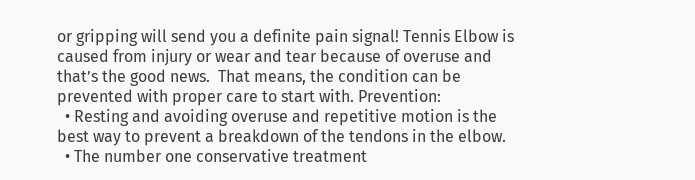or gripping will send you a definite pain signal! Tennis Elbow is caused from injury or wear and tear because of overuse and that’s the good news.  That means, the condition can be prevented with proper care to start with. Prevention:
  • Resting and avoiding overuse and repetitive motion is the best way to prevent a breakdown of the tendons in the elbow.
  • The number one conservative treatment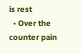is rest
  • Over the counter pain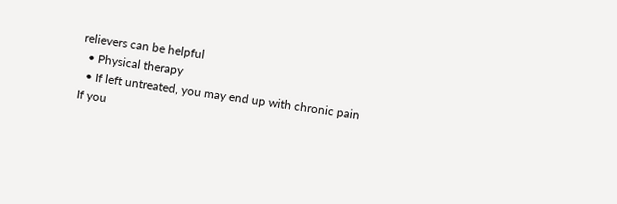relievers can be helpful
  • Physical therapy
  • If left untreated, you may end up with chronic pain
If you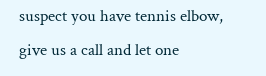suspect you have tennis elbow, give us a call and let one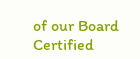of our Board Certified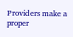Providers make a proper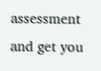assessment and get you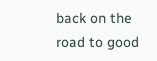back on the road to good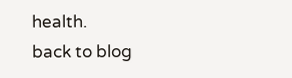health.
back to blog